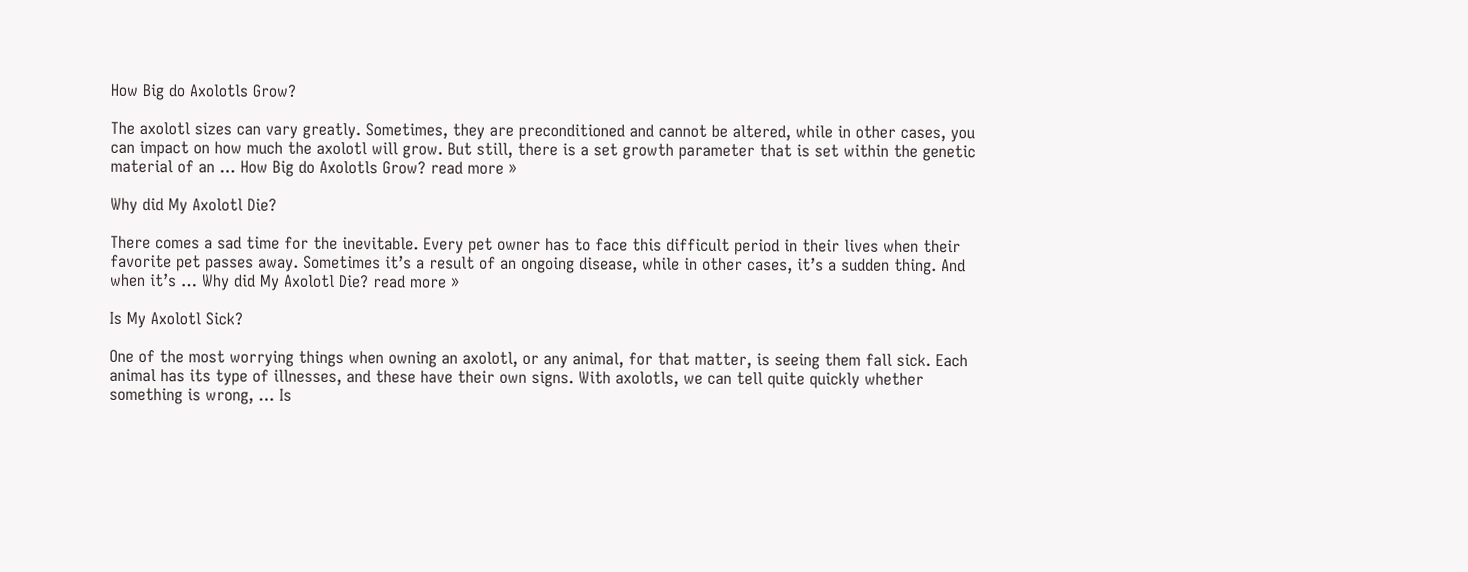How Big do Axolotls Grow?

The axolotl sizes can vary greatly. Sometimes, they are preconditioned and cannot be altered, while in other cases, you can impact on how much the axolotl will grow. But still, there is a set growth parameter that is set within the genetic material of an … How Big do Axolotls Grow? read more »

Why did My Axolotl Die?

There comes a sad time for the inevitable. Every pet owner has to face this difficult period in their lives when their favorite pet passes away. Sometimes it’s a result of an ongoing disease, while in other cases, it’s a sudden thing. And when it’s … Why did My Axolotl Die? read more »

Is My Axolotl Sick?

One of the most worrying things when owning an axolotl, or any animal, for that matter, is seeing them fall sick. Each animal has its type of illnesses, and these have their own signs. With axolotls, we can tell quite quickly whether something is wrong, … Is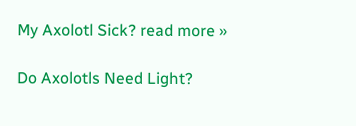My Axolotl Sick? read more »

Do Axolotls Need Light?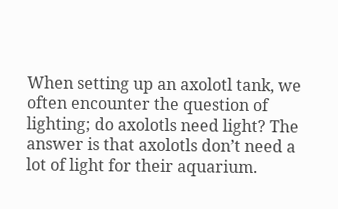When setting up an axolotl tank, we often encounter the question of lighting; do axolotls need light? The answer is that axolotls don’t need a lot of light for their aquarium.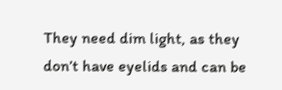They need dim light, as they don’t have eyelids and can be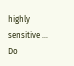highly sensitive … Do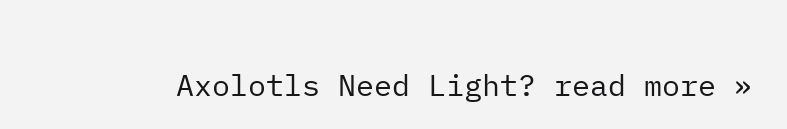Axolotls Need Light? read more »